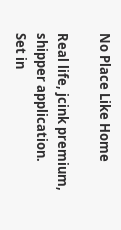No Place Like Home

Real life, jcink premium, shipper application.
Set in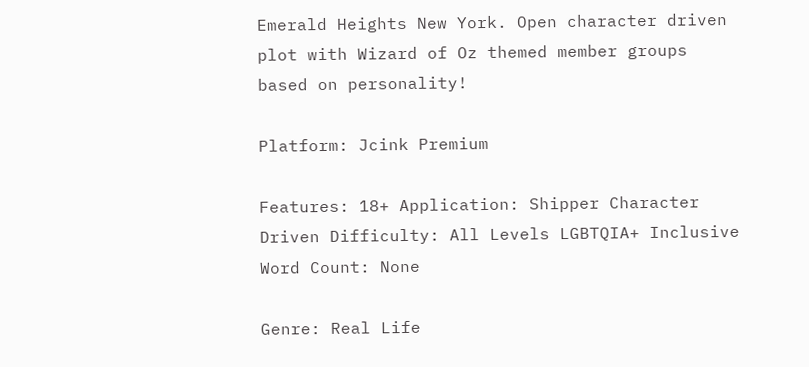Emerald Heights New York. Open character driven plot with Wizard of Oz themed member groups based on personality!

Platform: Jcink Premium

Features: 18+ Application: Shipper Character Driven Difficulty: All Levels LGBTQIA+ Inclusive Word Count: None

Genre: Real Life